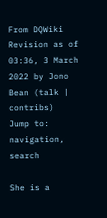From DQWiki
Revision as of 03:36, 3 March 2022 by Jono Bean (talk | contribs)
Jump to: navigation, search

She is a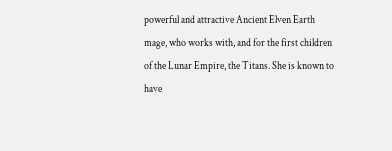powerful and attractive Ancient Elven Earth mage, who works with, and for the first children of the Lunar Empire, the Titans. She is known to have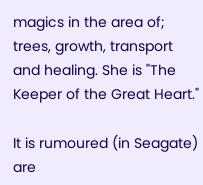magics in the area of; trees, growth, transport and healing. She is "The Keeper of the Great Heart."

It is rumoured (in Seagate) are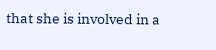that she is involved in a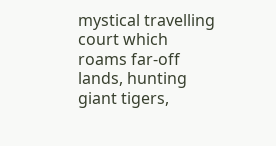mystical travelling court which roams far-off lands, hunting giant tigers,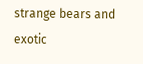strange bears and exotic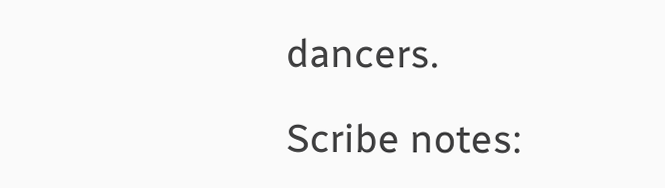dancers.

Scribe notes: